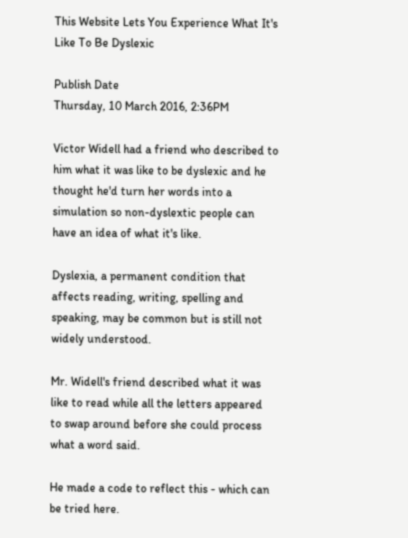This Website Lets You Experience What It's Like To Be Dyslexic

Publish Date
Thursday, 10 March 2016, 2:36PM

Victor Widell had a friend who described to him what it was like to be dyslexic and he thought he'd turn her words into a simulation so non-dyslextic people can have an idea of what it's like.

Dyslexia, a permanent condition that affects reading, writing, spelling and speaking, may be common but is still not widely understood.

Mr. Widell's friend described what it was like to read while all the letters appeared to swap around before she could process what a word said.

He made a code to reflect this - which can be tried here.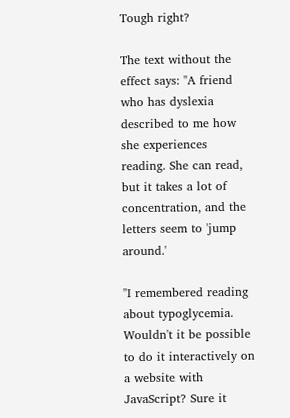Tough right?

The text without the effect says: "A friend who has dyslexia described to me how she experiences reading. She can read, but it takes a lot of concentration, and the letters seem to 'jump around.'

"I remembered reading about typoglycemia. Wouldn't it be possible to do it interactively on a website with JavaScript? Sure it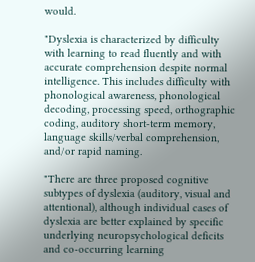would.

"Dyslexia is characterized by difficulty with learning to read fluently and with accurate comprehension despite normal intelligence. This includes difficulty with phonological awareness, phonological decoding, processing speed, orthographic coding, auditory short-term memory, language skills/verbal comprehension, and/or rapid naming.

"There are three proposed cognitive subtypes of dyslexia (auditory, visual and attentional), although individual cases of dyslexia are better explained by specific underlying neuropsychological deficits and co-occurring learning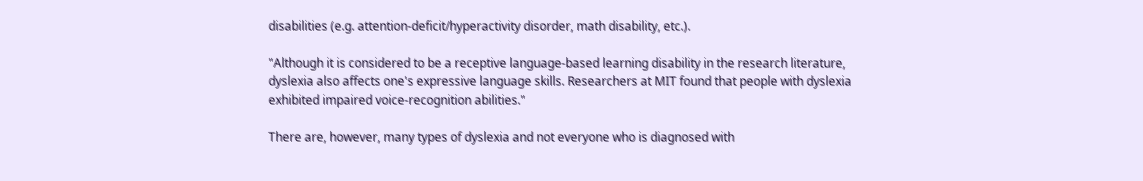disabilities (e.g. attention-deficit/hyperactivity disorder, math disability, etc.).

"Although it is considered to be a receptive language-based learning disability in the research literature, dyslexia also affects one's expressive language skills. Researchers at MIT found that people with dyslexia exhibited impaired voice-recognition abilities."

There are, however, many types of dyslexia and not everyone who is diagnosed with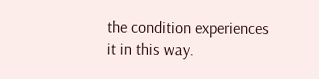the condition experiences it in this way.